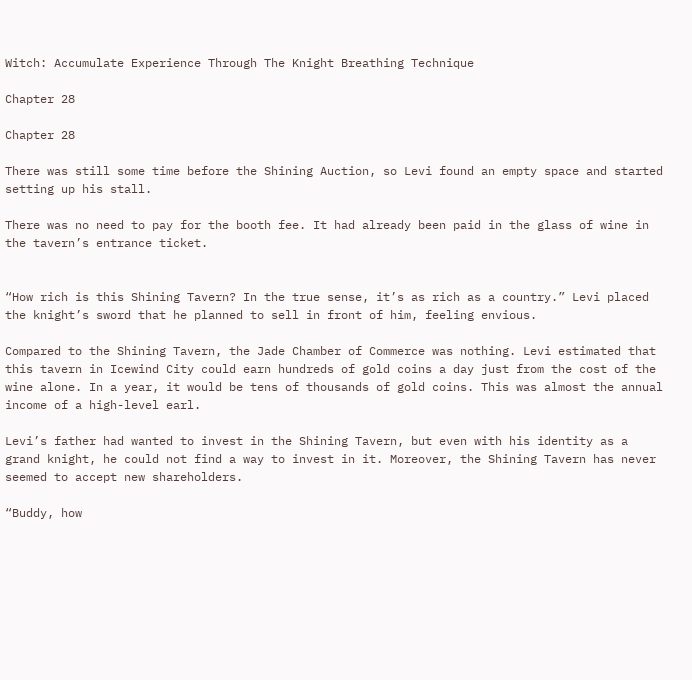Witch: Accumulate Experience Through The Knight Breathing Technique

Chapter 28

Chapter 28

There was still some time before the Shining Auction, so Levi found an empty space and started setting up his stall.

There was no need to pay for the booth fee. It had already been paid in the glass of wine in the tavern’s entrance ticket.


“How rich is this Shining Tavern? In the true sense, it’s as rich as a country.” Levi placed the knight’s sword that he planned to sell in front of him, feeling envious.

Compared to the Shining Tavern, the Jade Chamber of Commerce was nothing. Levi estimated that this tavern in Icewind City could earn hundreds of gold coins a day just from the cost of the wine alone. In a year, it would be tens of thousands of gold coins. This was almost the annual income of a high-level earl.

Levi’s father had wanted to invest in the Shining Tavern, but even with his identity as a grand knight, he could not find a way to invest in it. Moreover, the Shining Tavern has never seemed to accept new shareholders.

“Buddy, how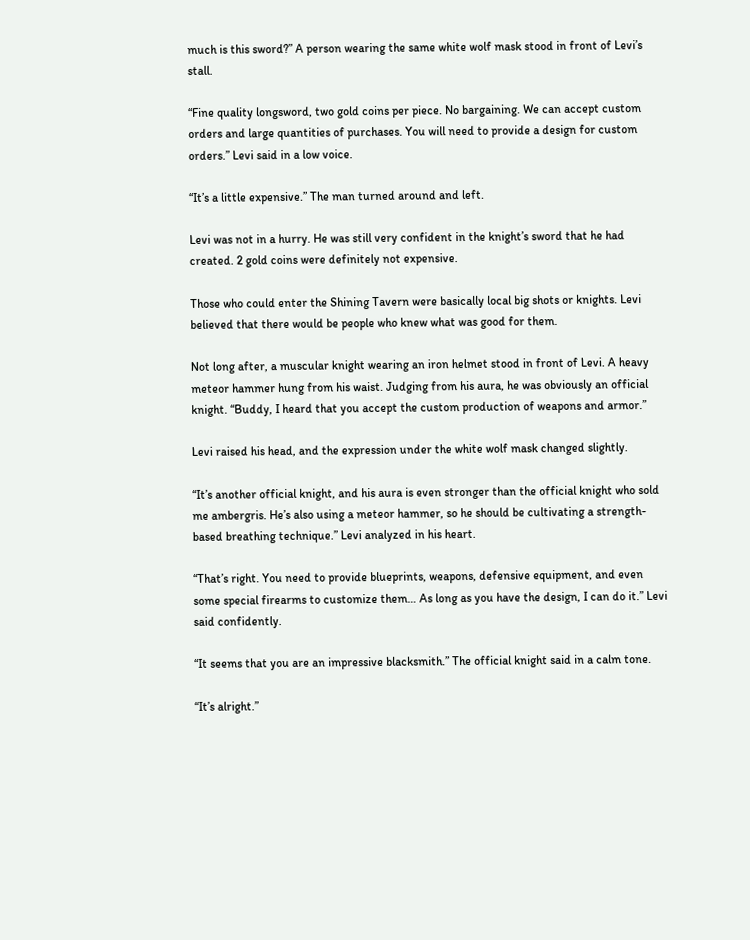much is this sword?” A person wearing the same white wolf mask stood in front of Levi’s stall.

“Fine quality longsword, two gold coins per piece. No bargaining. We can accept custom orders and large quantities of purchases. You will need to provide a design for custom orders.” Levi said in a low voice.

“It’s a little expensive.” The man turned around and left.

Levi was not in a hurry. He was still very confident in the knight’s sword that he had created. 2 gold coins were definitely not expensive.

Those who could enter the Shining Tavern were basically local big shots or knights. Levi believed that there would be people who knew what was good for them.

Not long after, a muscular knight wearing an iron helmet stood in front of Levi. A heavy meteor hammer hung from his waist. Judging from his aura, he was obviously an official knight. “Buddy, I heard that you accept the custom production of weapons and armor.”

Levi raised his head, and the expression under the white wolf mask changed slightly.

“It’s another official knight, and his aura is even stronger than the official knight who sold me ambergris. He’s also using a meteor hammer, so he should be cultivating a strength-based breathing technique.” Levi analyzed in his heart.

“That’s right. You need to provide blueprints, weapons, defensive equipment, and even some special firearms to customize them… As long as you have the design, I can do it.” Levi said confidently.

“It seems that you are an impressive blacksmith.” The official knight said in a calm tone.

“It’s alright.”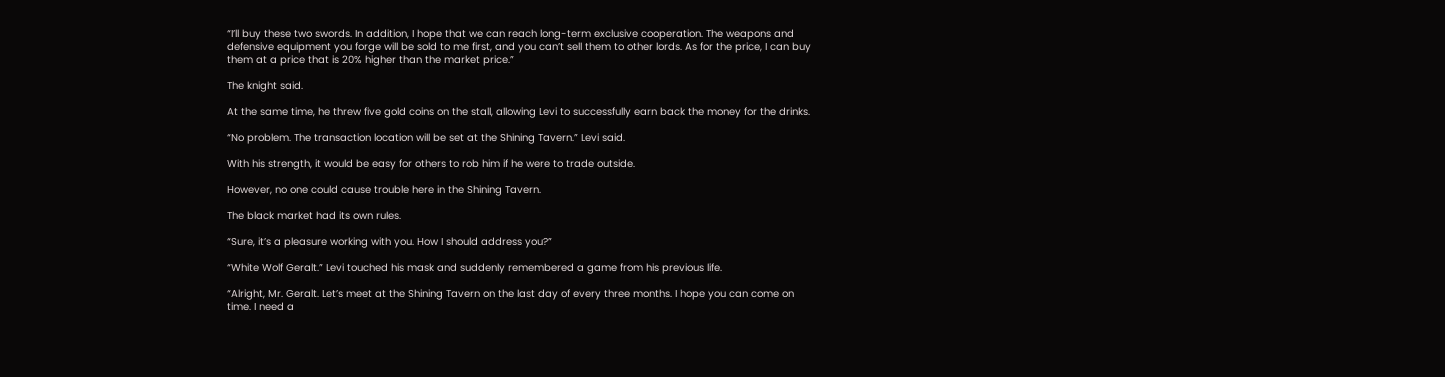“I’ll buy these two swords. In addition, I hope that we can reach long-term exclusive cooperation. The weapons and defensive equipment you forge will be sold to me first, and you can’t sell them to other lords. As for the price, I can buy them at a price that is 20% higher than the market price.”

The knight said.

At the same time, he threw five gold coins on the stall, allowing Levi to successfully earn back the money for the drinks.

“No problem. The transaction location will be set at the Shining Tavern.” Levi said.

With his strength, it would be easy for others to rob him if he were to trade outside.

However, no one could cause trouble here in the Shining Tavern.

The black market had its own rules.

“Sure, it’s a pleasure working with you. How I should address you?”

“White Wolf Geralt.” Levi touched his mask and suddenly remembered a game from his previous life.

“Alright, Mr. Geralt. Let’s meet at the Shining Tavern on the last day of every three months. I hope you can come on time. I need a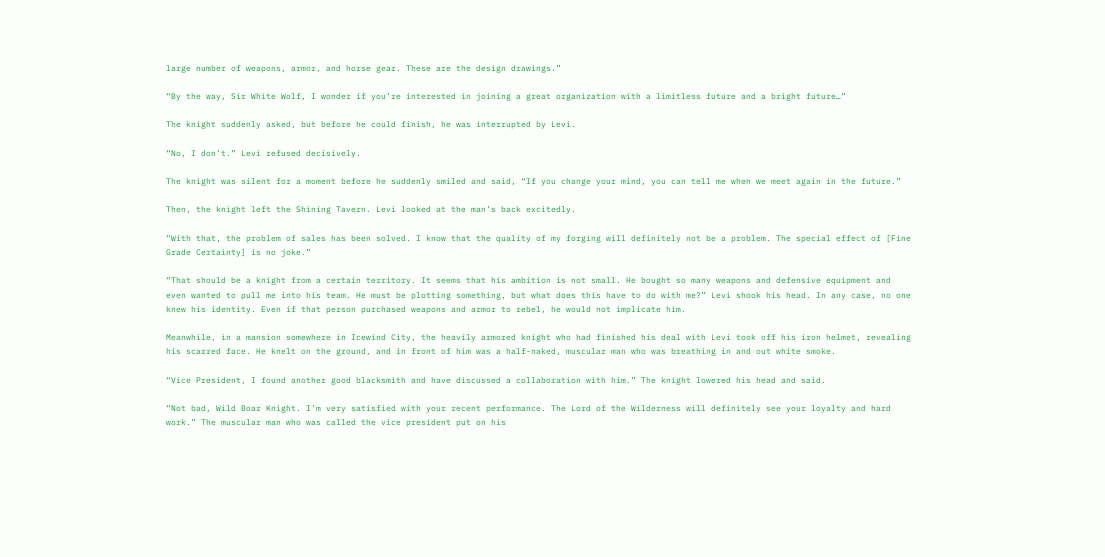large number of weapons, armor, and horse gear. These are the design drawings.”

“By the way, Sir White Wolf, I wonder if you’re interested in joining a great organization with a limitless future and a bright future…”

The knight suddenly asked, but before he could finish, he was interrupted by Levi.

“No, I don’t.” Levi refused decisively.

The knight was silent for a moment before he suddenly smiled and said, “If you change your mind, you can tell me when we meet again in the future.”

Then, the knight left the Shining Tavern. Levi looked at the man’s back excitedly.

“With that, the problem of sales has been solved. I know that the quality of my forging will definitely not be a problem. The special effect of [Fine Grade Certainty] is no joke.”

“That should be a knight from a certain territory. It seems that his ambition is not small. He bought so many weapons and defensive equipment and even wanted to pull me into his team. He must be plotting something, but what does this have to do with me?” Levi shook his head. In any case, no one knew his identity. Even if that person purchased weapons and armor to rebel, he would not implicate him.

Meanwhile, in a mansion somewhere in Icewind City, the heavily armored knight who had finished his deal with Levi took off his iron helmet, revealing his scarred face. He knelt on the ground, and in front of him was a half-naked, muscular man who was breathing in and out white smoke.

“Vice President, I found another good blacksmith and have discussed a collaboration with him.” The knight lowered his head and said.

“Not bad, Wild Boar Knight. I’m very satisfied with your recent performance. The Lord of the Wilderness will definitely see your loyalty and hard work.” The muscular man who was called the vice president put on his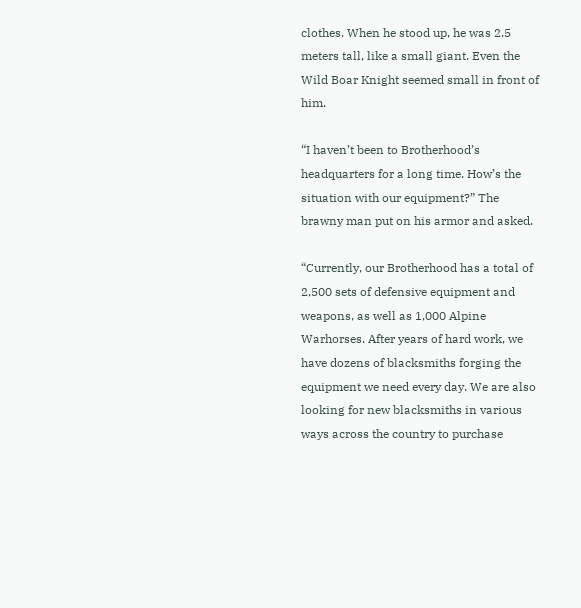clothes. When he stood up, he was 2.5 meters tall, like a small giant. Even the Wild Boar Knight seemed small in front of him.

“I haven’t been to Brotherhood’s headquarters for a long time. How’s the situation with our equipment?” The brawny man put on his armor and asked.

“Currently, our Brotherhood has a total of 2,500 sets of defensive equipment and weapons, as well as 1,000 Alpine Warhorses. After years of hard work, we have dozens of blacksmiths forging the equipment we need every day. We are also looking for new blacksmiths in various ways across the country to purchase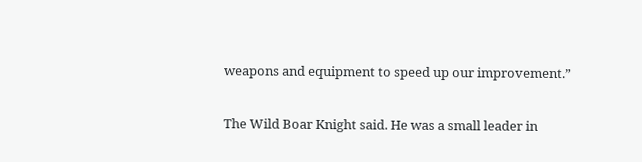weapons and equipment to speed up our improvement.”

The Wild Boar Knight said. He was a small leader in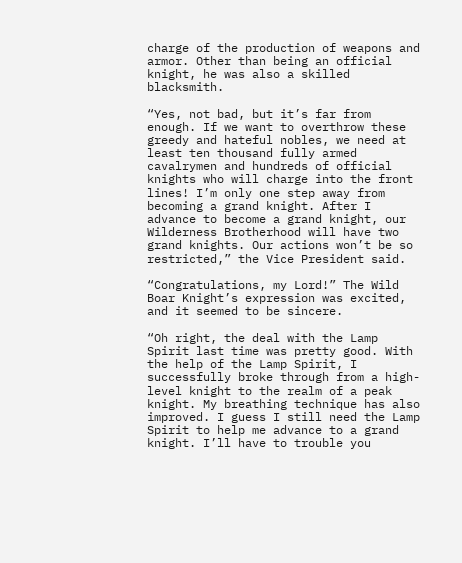charge of the production of weapons and armor. Other than being an official knight, he was also a skilled blacksmith.

“Yes, not bad, but it’s far from enough. If we want to overthrow these greedy and hateful nobles, we need at least ten thousand fully armed cavalrymen and hundreds of official knights who will charge into the front lines! I’m only one step away from becoming a grand knight. After I advance to become a grand knight, our Wilderness Brotherhood will have two grand knights. Our actions won’t be so restricted,” the Vice President said.

“Congratulations, my Lord!” The Wild Boar Knight’s expression was excited, and it seemed to be sincere.

“Oh right, the deal with the Lamp Spirit last time was pretty good. With the help of the Lamp Spirit, I successfully broke through from a high-level knight to the realm of a peak knight. My breathing technique has also improved. I guess I still need the Lamp Spirit to help me advance to a grand knight. I’ll have to trouble you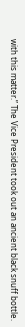with this matter.” The Vice President took out an ancient black snuff bottle.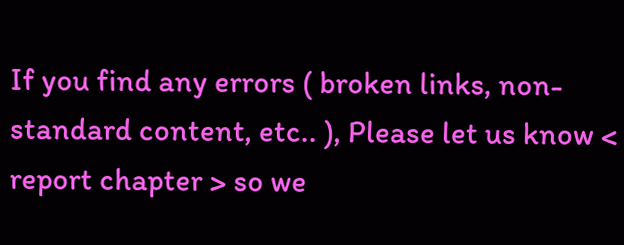If you find any errors ( broken links, non-standard content, etc.. ), Please let us know < report chapter > so we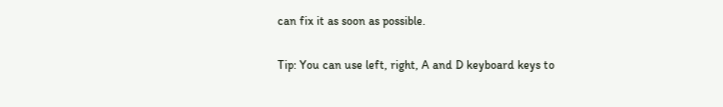can fix it as soon as possible.

Tip: You can use left, right, A and D keyboard keys to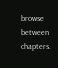browse between chapters.